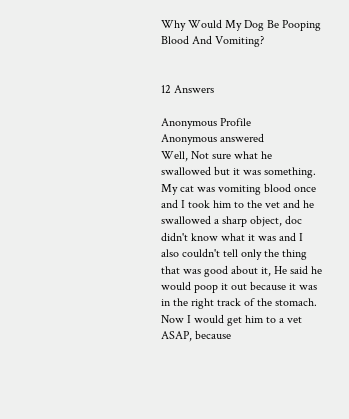Why Would My Dog Be Pooping Blood And Vomiting?


12 Answers

Anonymous Profile
Anonymous answered
Well, Not sure what he swallowed but it was something. My cat was vomiting blood once and I took him to the vet and he swallowed a sharp object, doc didn't know what it was and I also couldn't tell only the thing that was good about it, He said he would poop it out because it was in the right track of the stomach. Now I would get him to a vet ASAP, because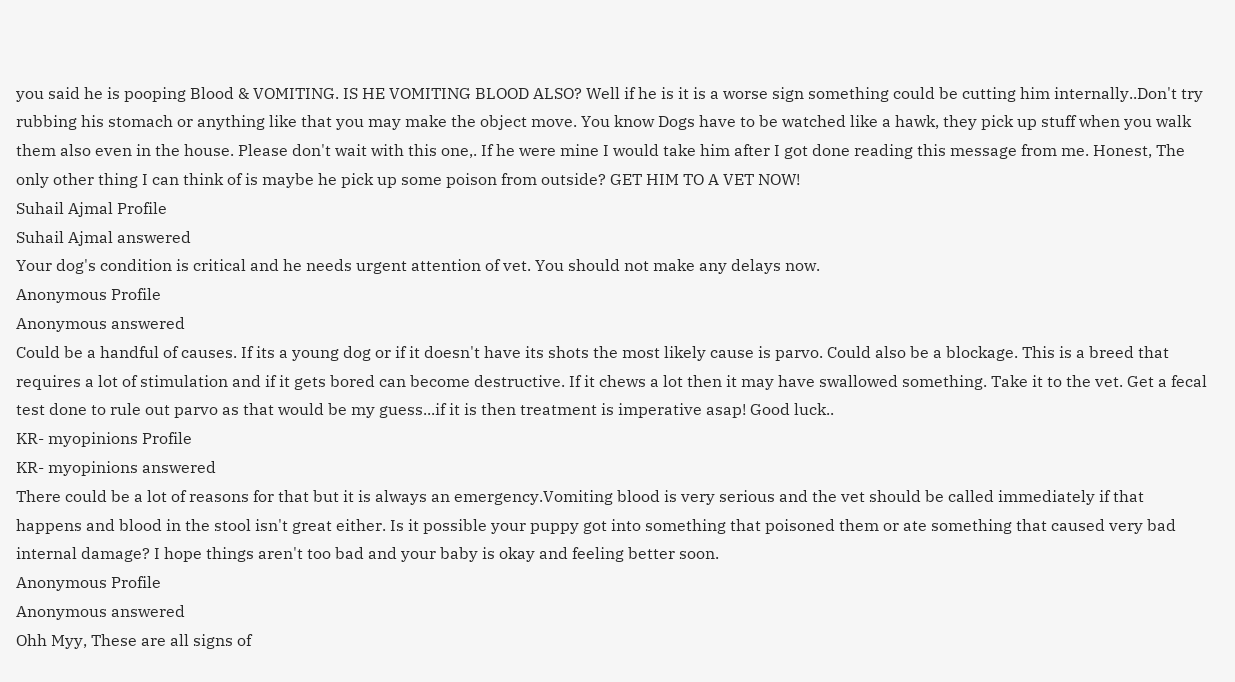you said he is pooping Blood & VOMITING. IS HE VOMITING BLOOD ALSO? Well if he is it is a worse sign something could be cutting him internally..Don't try rubbing his stomach or anything like that you may make the object move. You know Dogs have to be watched like a hawk, they pick up stuff when you walk them also even in the house. Please don't wait with this one,. If he were mine I would take him after I got done reading this message from me. Honest, The only other thing I can think of is maybe he pick up some poison from outside? GET HIM TO A VET NOW!
Suhail Ajmal Profile
Suhail Ajmal answered
Your dog's condition is critical and he needs urgent attention of vet. You should not make any delays now.
Anonymous Profile
Anonymous answered
Could be a handful of causes. If its a young dog or if it doesn't have its shots the most likely cause is parvo. Could also be a blockage. This is a breed that requires a lot of stimulation and if it gets bored can become destructive. If it chews a lot then it may have swallowed something. Take it to the vet. Get a fecal test done to rule out parvo as that would be my guess...if it is then treatment is imperative asap! Good luck..
KR- myopinions Profile
KR- myopinions answered
There could be a lot of reasons for that but it is always an emergency.Vomiting blood is very serious and the vet should be called immediately if that happens and blood in the stool isn't great either. Is it possible your puppy got into something that poisoned them or ate something that caused very bad internal damage? I hope things aren't too bad and your baby is okay and feeling better soon.
Anonymous Profile
Anonymous answered
Ohh Myy, These are all signs of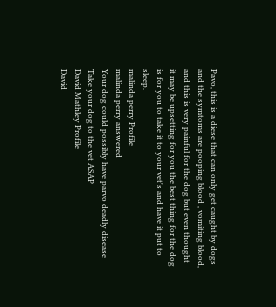Pavo, this is a diese that can only get caught by dogs and the symtoms are pooping blood , vomiting blood, and this is very painful for the dog but even thought it may be upsetting for you the best thing for the dog is for you to take it to your vet's and have it put to sleep.
malinda perry Profile
malinda perry answered
Your dog could possibly have parvo deadly disease Take your dog to the vet ASAP
David Mathley Profile
David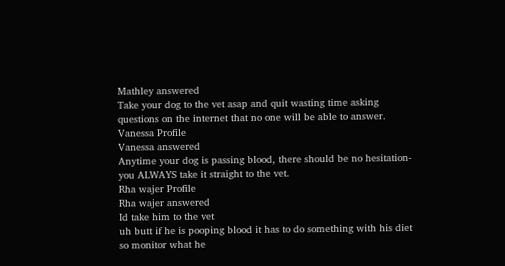Mathley answered
Take your dog to the vet asap and quit wasting time asking questions on the internet that no one will be able to answer.
Vanessa Profile
Vanessa answered
Anytime your dog is passing blood, there should be no hesitation-you ALWAYS take it straight to the vet.
Rha wajer Profile
Rha wajer answered
Id take him to the vet
uh butt if he is pooping blood it has to do something with his diet so monitor what he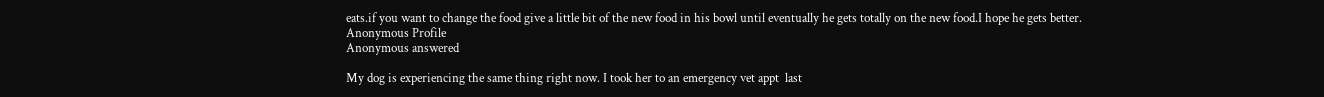eats.if you want to change the food give a little bit of the new food in his bowl until eventually he gets totally on the new food.I hope he gets better.
Anonymous Profile
Anonymous answered

My dog is experiencing the same thing right now. I took her to an emergency vet appt  last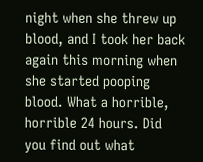night when she threw up blood, and I took her back again this morning when she started pooping blood. What a horrible, horrible 24 hours. Did you find out what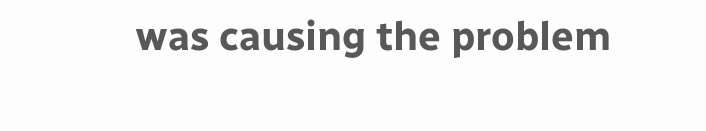was causing the problem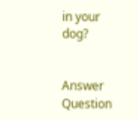in your dog?


Answer Question